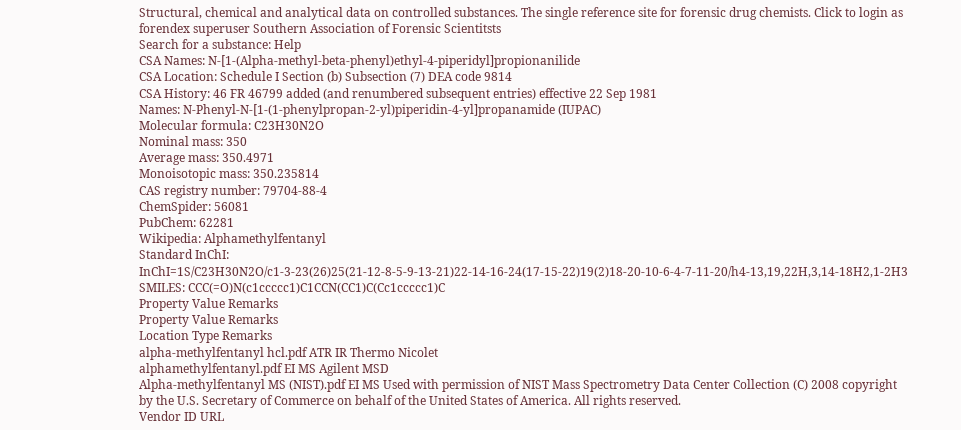Structural, chemical and analytical data on controlled substances. The single reference site for forensic drug chemists. Click to login as forendex superuser Southern Association of Forensic Scientitsts
Search for a substance: Help
CSA Names: N-[1-(Alpha-methyl-beta-phenyl)ethyl-4-piperidyl]propionanilide
CSA Location: Schedule I Section (b) Subsection (7) DEA code 9814
CSA History: 46 FR 46799 added (and renumbered subsequent entries) effective 22 Sep 1981
Names: N-Phenyl-N-[1-(1-phenylpropan-2-yl)piperidin-4-yl]propanamide (IUPAC)
Molecular formula: C23H30N2O
Nominal mass: 350
Average mass: 350.4971
Monoisotopic mass: 350.235814
CAS registry number: 79704-88-4
ChemSpider: 56081
PubChem: 62281
Wikipedia: Alphamethylfentanyl
Standard InChI: InChI=1S/C23H30N2O/c1-3-23(26)25(21-12-8-5-9-13-21)22-14-16-24(17-15-22)19(2)18-20-10-6-4-7-11-20/h4-13,19,22H,3,14-18H2,1-2H3
SMILES: CCC(=O)N(c1ccccc1)C1CCN(CC1)C(Cc1ccccc1)C
Property Value Remarks
Property Value Remarks
Location Type Remarks
alpha-methylfentanyl hcl.pdf ATR IR Thermo Nicolet
alphamethylfentanyl.pdf EI MS Agilent MSD
Alpha-methylfentanyl MS (NIST).pdf EI MS Used with permission of NIST Mass Spectrometry Data Center Collection (C) 2008 copyright by the U.S. Secretary of Commerce on behalf of the United States of America. All rights reserved.
Vendor ID URL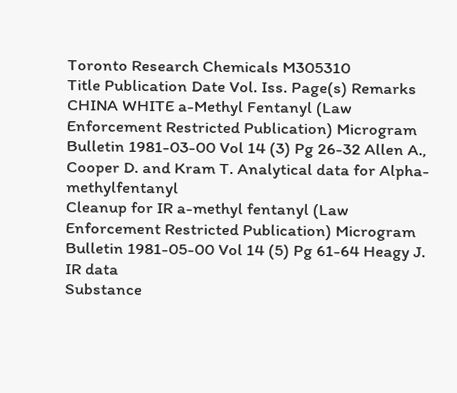Toronto Research Chemicals M305310
Title Publication Date Vol. Iss. Page(s) Remarks
CHINA WHITE a-Methyl Fentanyl (Law Enforcement Restricted Publication) Microgram Bulletin 1981-03-00 Vol 14 (3) Pg 26-32 Allen A., Cooper D. and Kram T. Analytical data for Alpha-methylfentanyl
Cleanup for IR a-methyl fentanyl (Law Enforcement Restricted Publication) Microgram Bulletin 1981-05-00 Vol 14 (5) Pg 61-64 Heagy J. IR data
Substance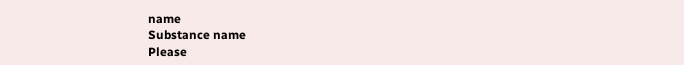name
Substance name
Please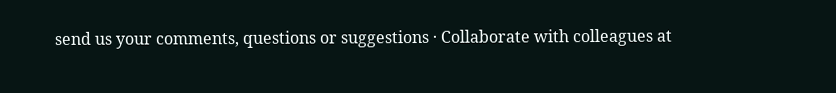send us your comments, questions or suggestions · Collaborate with colleagues at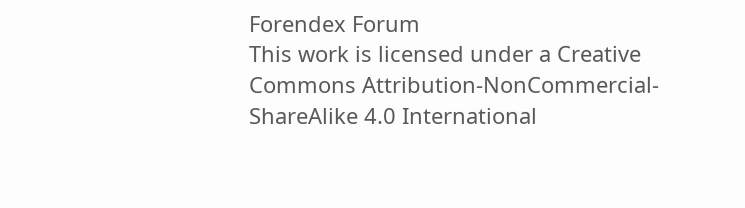Forendex Forum
This work is licensed under a Creative Commons Attribution-NonCommercial-ShareAlike 4.0 International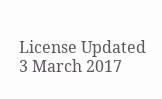License Updated 3 March 2017